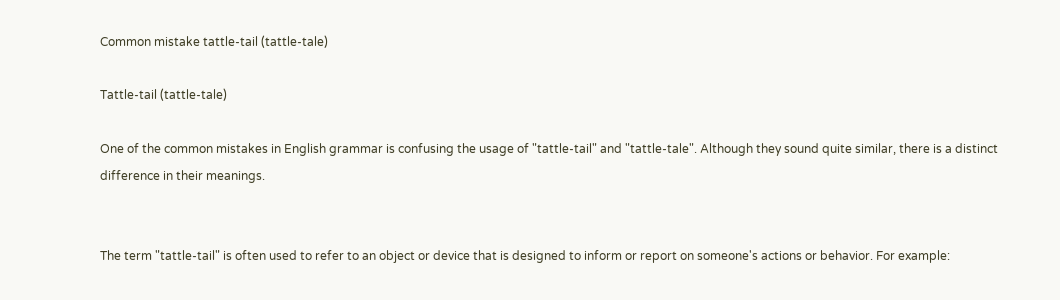Common mistake tattle-tail (tattle-tale)

Tattle-tail (tattle-tale)

One of the common mistakes in English grammar is confusing the usage of "tattle-tail" and "tattle-tale". Although they sound quite similar, there is a distinct difference in their meanings.


The term "tattle-tail" is often used to refer to an object or device that is designed to inform or report on someone's actions or behavior. For example: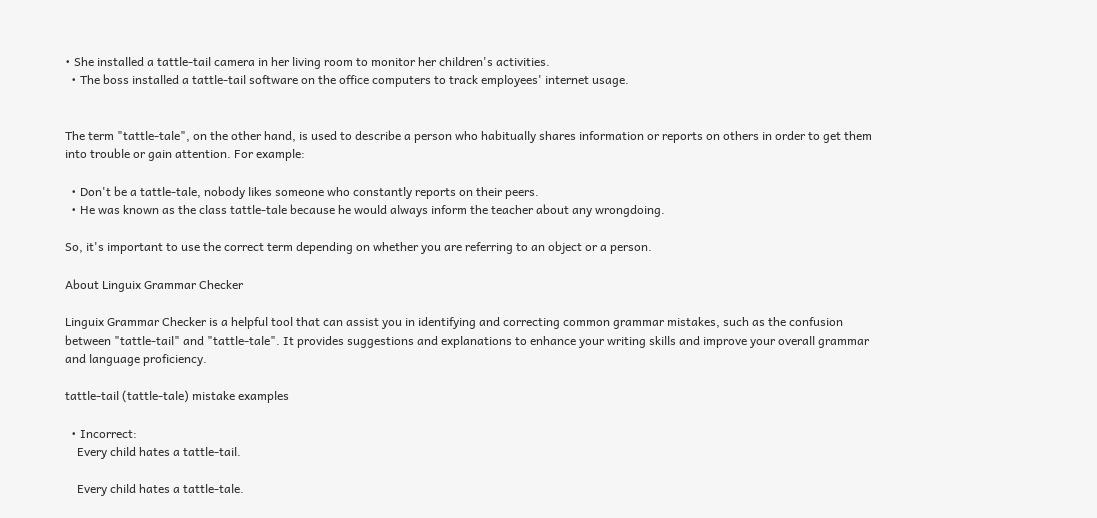• She installed a tattle-tail camera in her living room to monitor her children's activities.
  • The boss installed a tattle-tail software on the office computers to track employees' internet usage.


The term "tattle-tale", on the other hand, is used to describe a person who habitually shares information or reports on others in order to get them into trouble or gain attention. For example:

  • Don't be a tattle-tale, nobody likes someone who constantly reports on their peers.
  • He was known as the class tattle-tale because he would always inform the teacher about any wrongdoing.

So, it's important to use the correct term depending on whether you are referring to an object or a person.

About Linguix Grammar Checker

Linguix Grammar Checker is a helpful tool that can assist you in identifying and correcting common grammar mistakes, such as the confusion between "tattle-tail" and "tattle-tale". It provides suggestions and explanations to enhance your writing skills and improve your overall grammar and language proficiency.

tattle-tail (tattle-tale) mistake examples

  • Incorrect:
    Every child hates a tattle-tail.

    Every child hates a tattle-tale.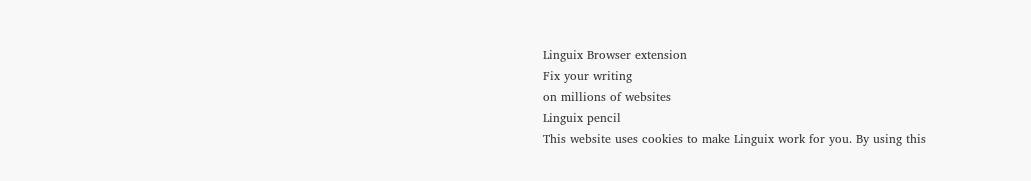Linguix Browser extension
Fix your writing
on millions of websites
Linguix pencil
This website uses cookies to make Linguix work for you. By using this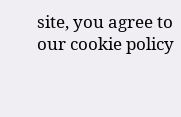site, you agree to our cookie policy